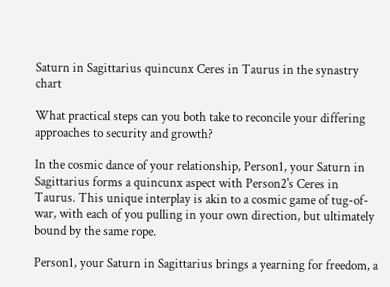Saturn in Sagittarius quincunx Ceres in Taurus in the synastry chart

What practical steps can you both take to reconcile your differing approaches to security and growth?

In the cosmic dance of your relationship, Person1, your Saturn in Sagittarius forms a quincunx aspect with Person2's Ceres in Taurus. This unique interplay is akin to a cosmic game of tug-of-war, with each of you pulling in your own direction, but ultimately bound by the same rope.

Person1, your Saturn in Sagittarius brings a yearning for freedom, a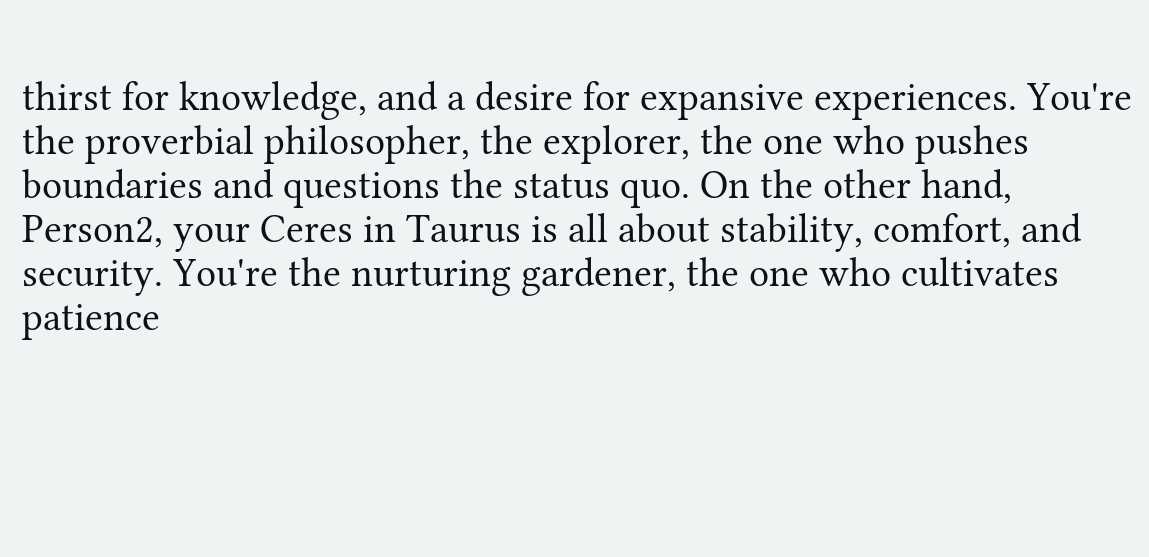thirst for knowledge, and a desire for expansive experiences. You're the proverbial philosopher, the explorer, the one who pushes boundaries and questions the status quo. On the other hand, Person2, your Ceres in Taurus is all about stability, comfort, and security. You're the nurturing gardener, the one who cultivates patience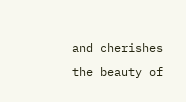and cherishes the beauty of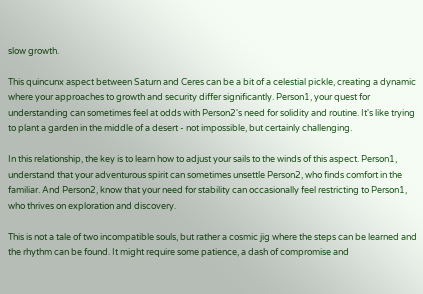slow growth.

This quincunx aspect between Saturn and Ceres can be a bit of a celestial pickle, creating a dynamic where your approaches to growth and security differ significantly. Person1, your quest for understanding can sometimes feel at odds with Person2's need for solidity and routine. It's like trying to plant a garden in the middle of a desert - not impossible, but certainly challenging.

In this relationship, the key is to learn how to adjust your sails to the winds of this aspect. Person1, understand that your adventurous spirit can sometimes unsettle Person2, who finds comfort in the familiar. And Person2, know that your need for stability can occasionally feel restricting to Person1, who thrives on exploration and discovery.

This is not a tale of two incompatible souls, but rather a cosmic jig where the steps can be learned and the rhythm can be found. It might require some patience, a dash of compromise and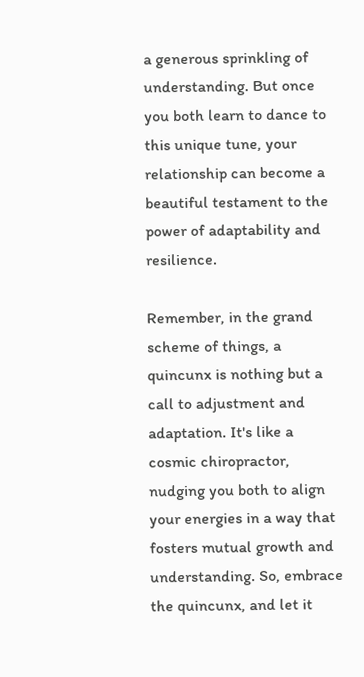a generous sprinkling of understanding. But once you both learn to dance to this unique tune, your relationship can become a beautiful testament to the power of adaptability and resilience.

Remember, in the grand scheme of things, a quincunx is nothing but a call to adjustment and adaptation. It's like a cosmic chiropractor, nudging you both to align your energies in a way that fosters mutual growth and understanding. So, embrace the quincunx, and let it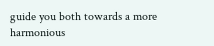guide you both towards a more harmonious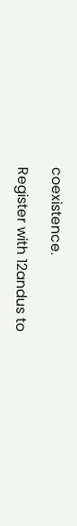coexistence.

Register with 12andus to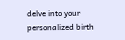delve into your personalized birth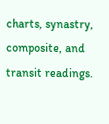charts, synastry, composite, and transit readings.